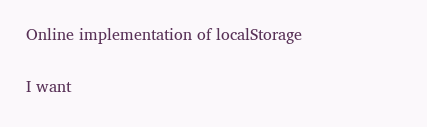Online implementation of localStorage

I want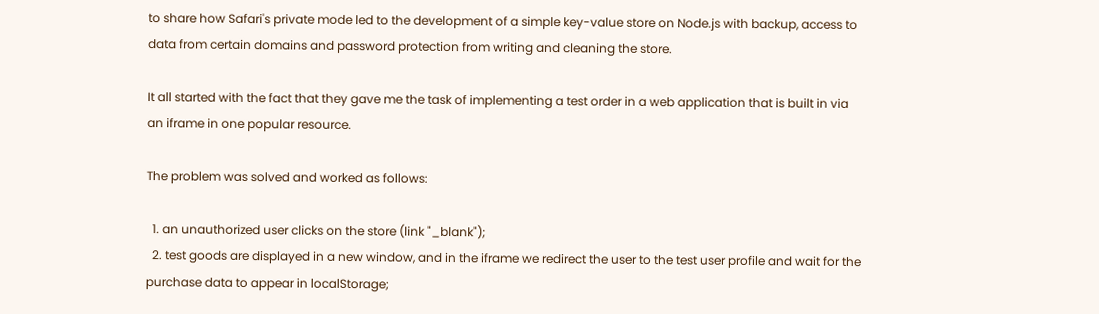to share how Safari's private mode led to the development of a simple key-value store on Node.js with backup, access to data from certain domains and password protection from writing and cleaning the store.

It all started with the fact that they gave me the task of implementing a test order in a web application that is built in via an iframe in one popular resource.

The problem was solved and worked as follows:

  1. an unauthorized user clicks on the store (link "_blank");
  2. test goods are displayed in a new window, and in the iframe we redirect the user to the test user profile and wait for the purchase data to appear in localStorage;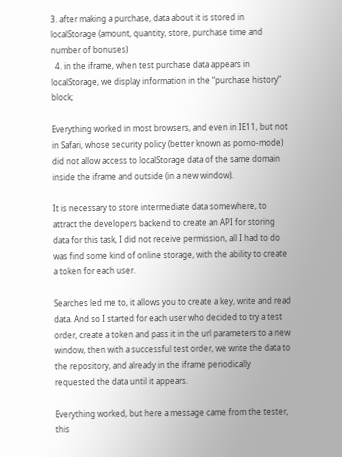3. after making a purchase, data about it is stored in localStorage (amount, quantity, store, purchase time and number of bonuses)
  4. in the iframe, when test purchase data appears in localStorage, we display information in the “purchase history” block;

Everything worked in most browsers, and even in IE11, but not in Safari, whose security policy (better known as porno-mode) did not allow access to localStorage data of the same domain inside the iframe and outside (in a new window).

It is necessary to store intermediate data somewhere, to attract the developers backend to create an API for storing data for this task, I did not receive permission, all I had to do was find some kind of online storage, with the ability to create a token for each user.

Searches led me to, it allows you to create a key, write and read data. And so I started for each user who decided to try a test order, create a token and pass it in the url parameters to a new window, then with a successful test order, we write the data to the repository, and already in the iframe periodically requested the data until it appears.

Everything worked, but here a message came from the tester, this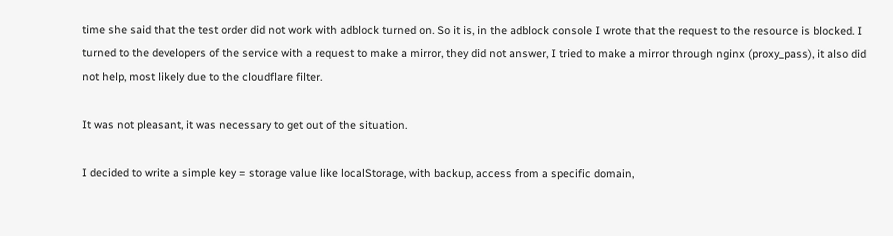time she said that the test order did not work with adblock turned on. So it is, in the adblock console I wrote that the request to the resource is blocked. I turned to the developers of the service with a request to make a mirror, they did not answer, I tried to make a mirror through nginx (proxy_pass), it also did not help, most likely due to the cloudflare filter.

It was not pleasant, it was necessary to get out of the situation.

I decided to write a simple key = storage value like localStorage, with backup, access from a specific domain,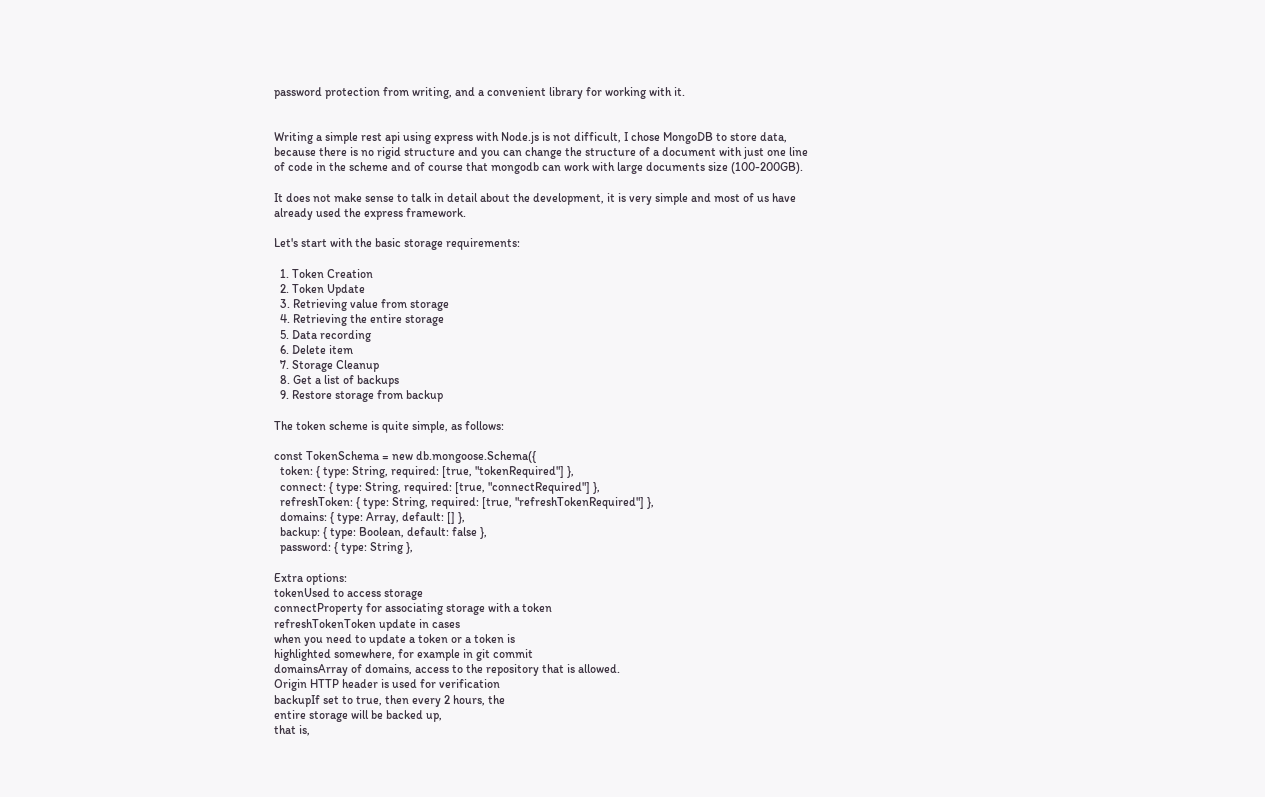password protection from writing, and a convenient library for working with it.


Writing a simple rest api using express with Node.js is not difficult, I chose MongoDB to store data, because there is no rigid structure and you can change the structure of a document with just one line of code in the scheme and of course that mongodb can work with large documents size (100-200GB).

It does not make sense to talk in detail about the development, it is very simple and most of us have already used the express framework.

Let's start with the basic storage requirements:

  1. Token Creation
  2. Token Update
  3. Retrieving value from storage
  4. Retrieving the entire storage
  5. Data recording
  6. Delete item
  7. Storage Cleanup
  8. Get a list of backups
  9. Restore storage from backup

The token scheme is quite simple, as follows:

const TokenSchema = new db.mongoose.Schema({
  token: { type: String, required: [true, "tokenRequired"] },
  connect: { type: String, required: [true, "connectRequired"] },
  refreshToken: { type: String, required: [true, "refreshTokenRequired"] },
  domains: { type: Array, default: [] },
  backup: { type: Boolean, default: false },
  password: { type: String },

Extra options:
tokenUsed to access storage
connectProperty for associating storage with a token
refreshTokenToken update in cases
when you need to update a token or a token is
highlighted somewhere, for example in git commit
domainsArray of domains, access to the repository that is allowed.
Origin HTTP header is used for verification
backupIf set to true, then every 2 hours, the
entire storage will be backed up,
that is,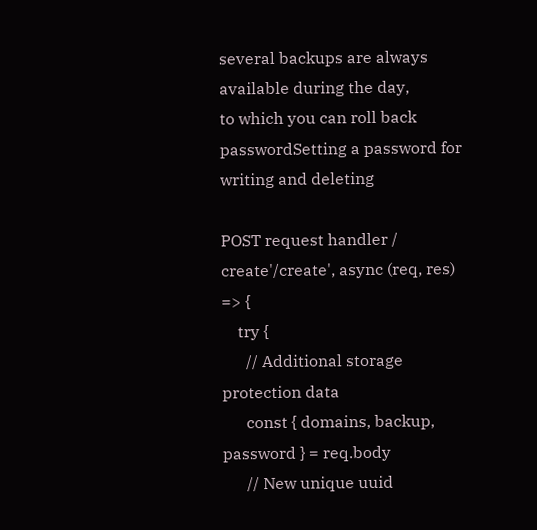several backups are always available during the day,
to which you can roll back
passwordSetting a password for writing and deleting

POST request handler / create'/create', async (req, res) => {
    try {
      // Additional storage protection data
      const { domains, backup, password } = req.body
      // New unique uuid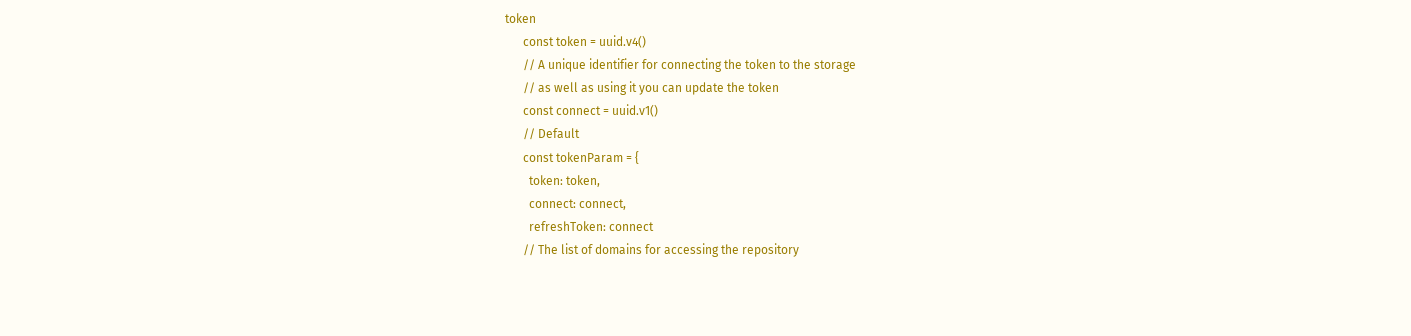token
      const token = uuid.v4()
      // A unique identifier for connecting the token to the storage
      // as well as using it you can update the token
      const connect = uuid.v1()
      // Default
      const tokenParam = {
        token: token,
        connect: connect,
        refreshToken: connect
      // The list of domains for accessing the repository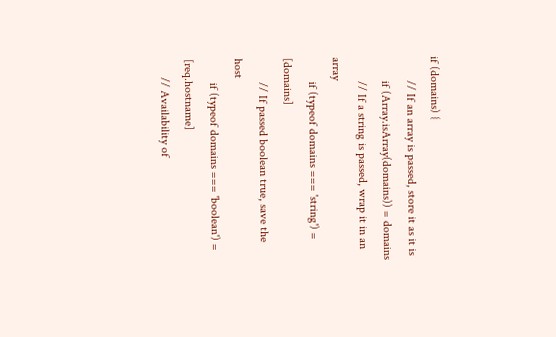if (domains) {
        // If an array is passed, store it as it is
        if (Array.isArray(domains)) = domains
        // If a string is passed, wrap it in an array
        if (typeof domains === 'string') = [domains]
        // If passed boolean true, save the host
        if (typeof domains === 'boolean') = [req.hostname]
      // Availability of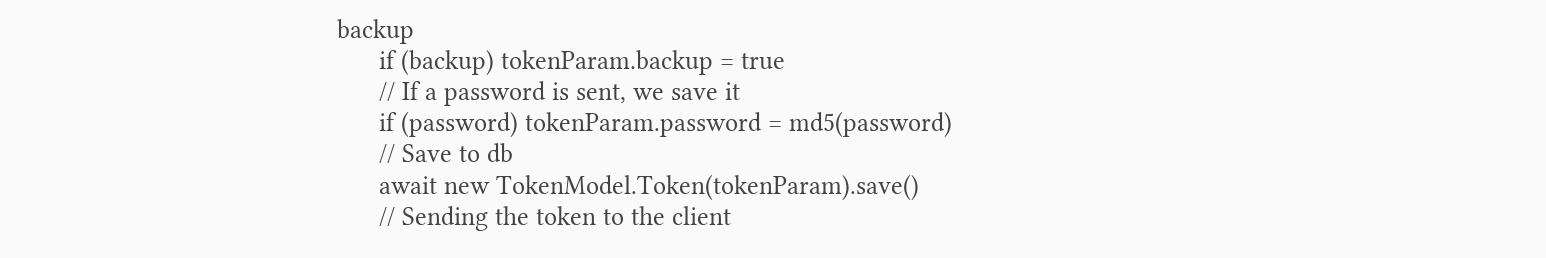backup
      if (backup) tokenParam.backup = true
      // If a password is sent, we save it
      if (password) tokenParam.password = md5(password)
      // Save to db
      await new TokenModel.Token(tokenParam).save()
      // Sending the token to the client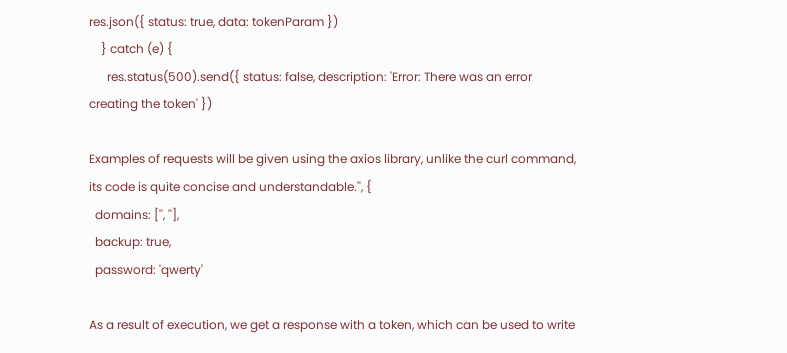res.json({ status: true, data: tokenParam })
    } catch (e) {
      res.status(500).send({ status: false, description: 'Error: There was an error creating the token' })

Examples of requests will be given using the axios library, unlike the curl command, its code is quite concise and understandable.'', {
  domains: ['', ''],
  backup: true,
  password: 'qwerty'

As a result of execution, we get a response with a token, which can be used to write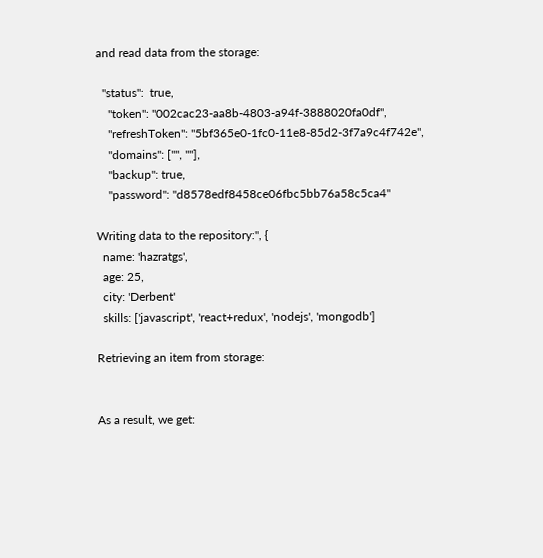and read data from the storage:

  "status":  true,
    "token": "002cac23-aa8b-4803-a94f-3888020fa0df",
    "refreshToken": "5bf365e0-1fc0-11e8-85d2-3f7a9c4f742e",
    "domains": ["", ""],
    "backup": true,
    "password": "d8578edf8458ce06fbc5bb76a58c5ca4"

Writing data to the repository:'', {
  name: 'hazratgs',
  age: 25,
  city: 'Derbent'
  skills: ['javascript', 'react+redux', 'nodejs', 'mongodb']

Retrieving an item from storage:


As a result, we get: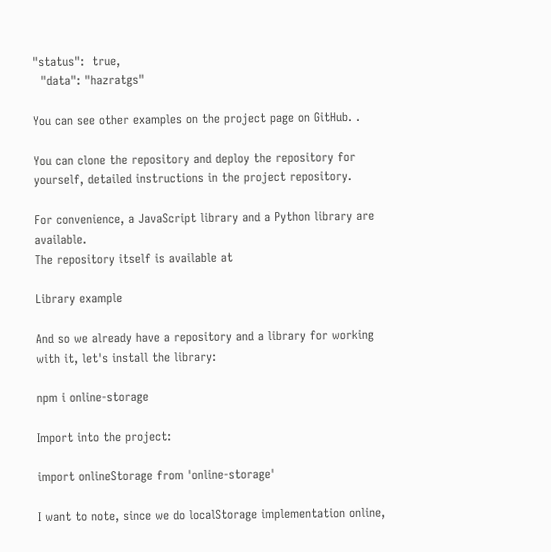"status":  true,
  "data": "hazratgs"

You can see other examples on the project page on GitHub. .

You can clone the repository and deploy the repository for yourself, detailed instructions in the project repository.

For convenience, a JavaScript library and a Python library are available.
The repository itself is available at

Library example

And so we already have a repository and a library for working with it, let's install the library:

npm i online-storage

Import into the project:

import onlineStorage from 'online-storage'

I want to note, since we do localStorage implementation online,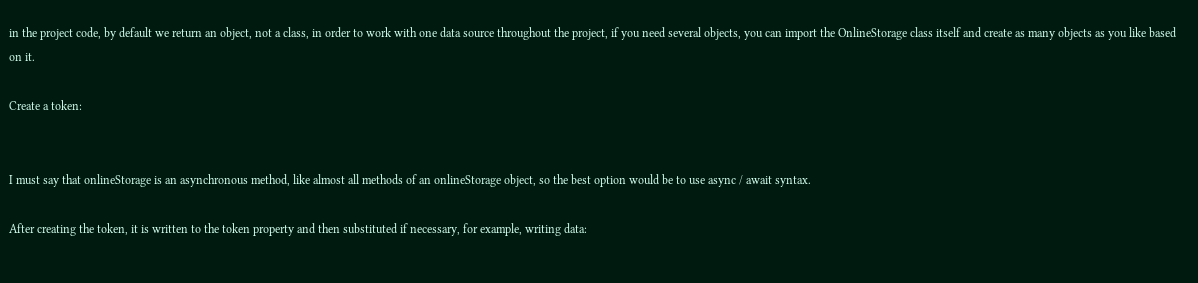in the project code, by default we return an object, not a class, in order to work with one data source throughout the project, if you need several objects, you can import the OnlineStorage class itself and create as many objects as you like based on it.

Create a token:


I must say that onlineStorage is an asynchronous method, like almost all methods of an onlineStorage object, so the best option would be to use async / await syntax.

After creating the token, it is written to the token property and then substituted if necessary, for example, writing data: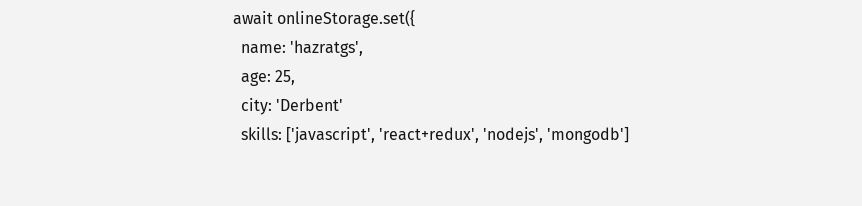await onlineStorage.set({
  name: 'hazratgs',
  age: 25,
  city: 'Derbent'
  skills: ['javascript', 'react+redux', 'nodejs', 'mongodb']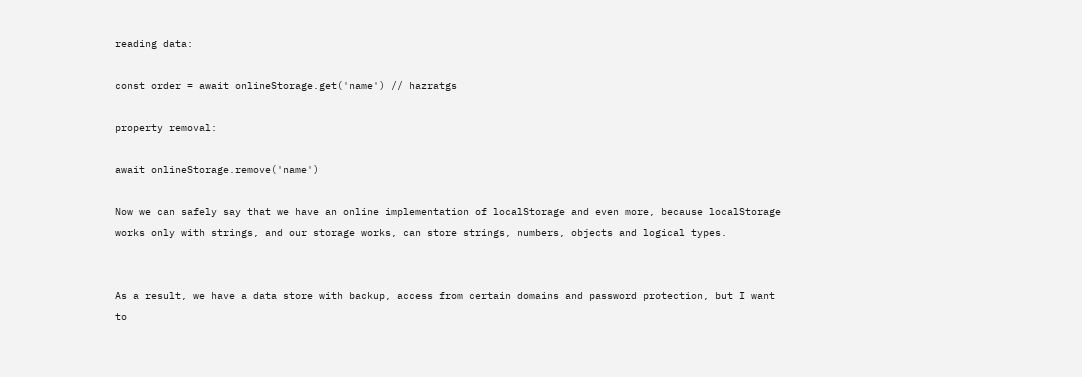reading data:

const order = await onlineStorage.get('name') // hazratgs

property removal:

await onlineStorage.remove('name')

Now we can safely say that we have an online implementation of localStorage and even more, because localStorage works only with strings, and our storage works, can store strings, numbers, objects and logical types.


As a result, we have a data store with backup, access from certain domains and password protection, but I want to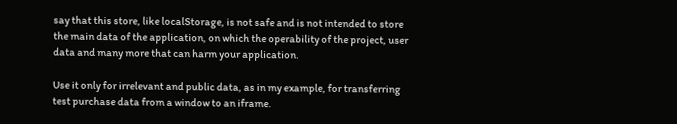say that this store, like localStorage, is not safe and is not intended to store the main data of the application, on which the operability of the project, user data and many more that can harm your application.

Use it only for irrelevant and public data, as in my example, for transferring test purchase data from a window to an iframe.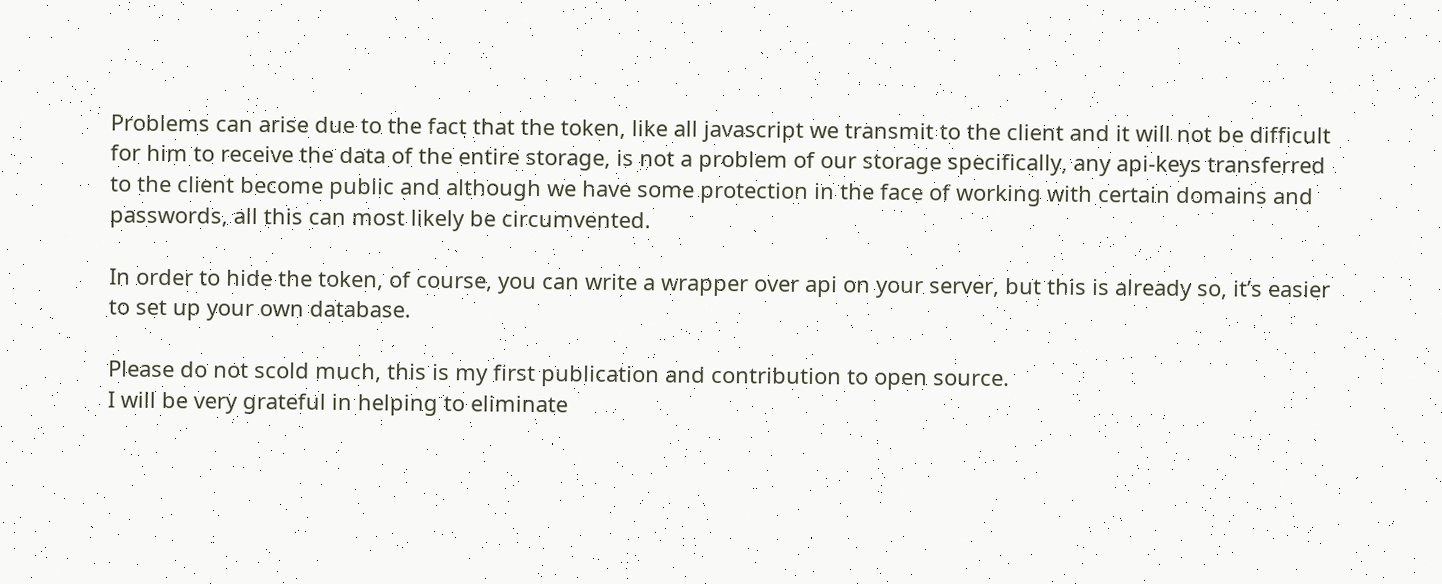Problems can arise due to the fact that the token, like all javascript we transmit to the client and it will not be difficult for him to receive the data of the entire storage, is not a problem of our storage specifically, any api-keys transferred to the client become public and although we have some protection in the face of working with certain domains and passwords, all this can most likely be circumvented.

In order to hide the token, of course, you can write a wrapper over api on your server, but this is already so, it’s easier to set up your own database.

Please do not scold much, this is my first publication and contribution to open source.
I will be very grateful in helping to eliminate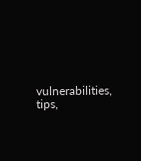vulnerabilities, tips,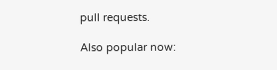pull requests.

Also popular now: